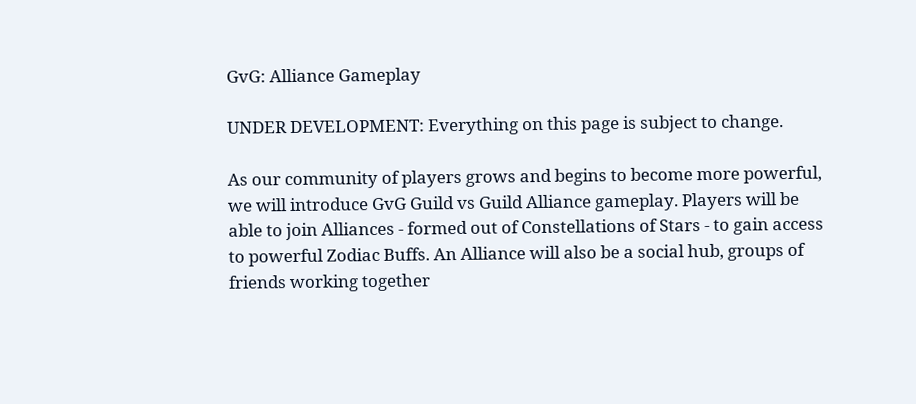GvG: Alliance Gameplay

UNDER DEVELOPMENT: Everything on this page is subject to change.

As our community of players grows and begins to become more powerful, we will introduce GvG Guild vs Guild Alliance gameplay. Players will be able to join Alliances - formed out of Constellations of Stars - to gain access to powerful Zodiac Buffs. An Alliance will also be a social hub, groups of friends working together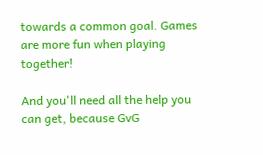towards a common goal. Games are more fun when playing together!

And you'll need all the help you can get, because GvG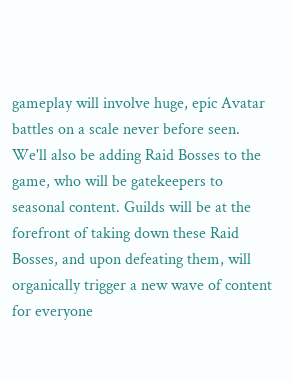gameplay will involve huge, epic Avatar battles on a scale never before seen. We'll also be adding Raid Bosses to the game, who will be gatekeepers to seasonal content. Guilds will be at the forefront of taking down these Raid Bosses, and upon defeating them, will organically trigger a new wave of content for everyone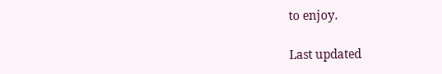to enjoy.

Last updated